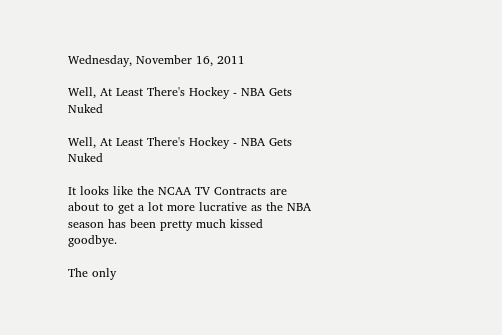Wednesday, November 16, 2011

Well, At Least There's Hockey - NBA Gets Nuked

Well, At Least There's Hockey - NBA Gets Nuked

It looks like the NCAA TV Contracts are about to get a lot more lucrative as the NBA season has been pretty much kissed goodbye.

The only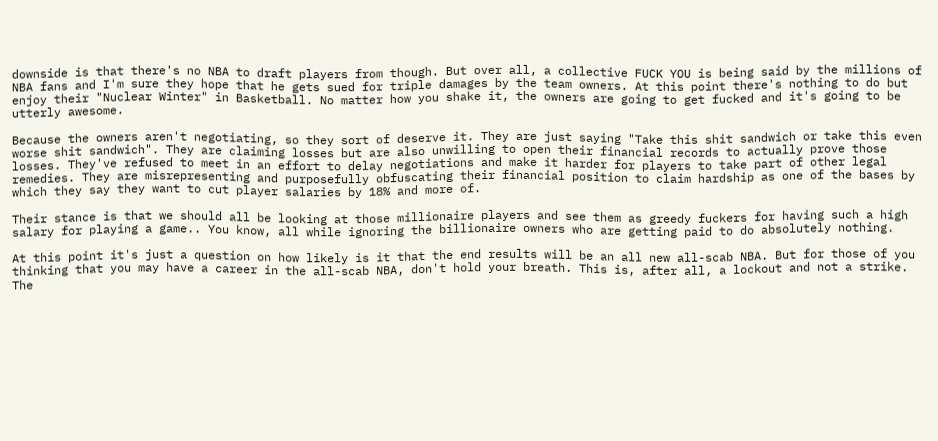downside is that there's no NBA to draft players from though. But over all, a collective FUCK YOU is being said by the millions of NBA fans and I'm sure they hope that he gets sued for triple damages by the team owners. At this point there's nothing to do but enjoy their "Nuclear Winter" in Basketball. No matter how you shake it, the owners are going to get fucked and it's going to be utterly awesome.

Because the owners aren't negotiating, so they sort of deserve it. They are just saying "Take this shit sandwich or take this even worse shit sandwich". They are claiming losses but are also unwilling to open their financial records to actually prove those losses. They've refused to meet in an effort to delay negotiations and make it harder for players to take part of other legal remedies. They are misrepresenting and purposefully obfuscating their financial position to claim hardship as one of the bases by which they say they want to cut player salaries by 18% and more of.

Their stance is that we should all be looking at those millionaire players and see them as greedy fuckers for having such a high salary for playing a game.. You know, all while ignoring the billionaire owners who are getting paid to do absolutely nothing.

At this point it's just a question on how likely is it that the end results will be an all new all-scab NBA. But for those of you thinking that you may have a career in the all-scab NBA, don't hold your breath. This is, after all, a lockout and not a strike. The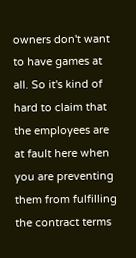owners don't want to have games at all. So it's kind of hard to claim that the employees are at fault here when you are preventing them from fulfilling the contract terms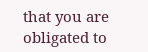that you are obligated to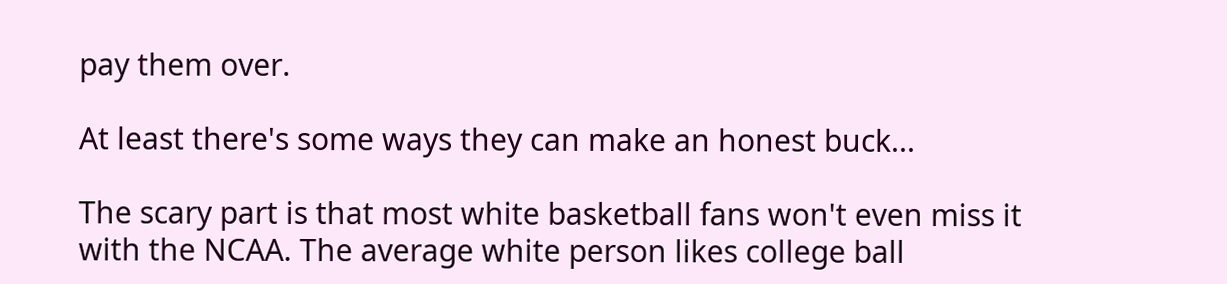pay them over.

At least there's some ways they can make an honest buck...

The scary part is that most white basketball fans won't even miss it with the NCAA. The average white person likes college ball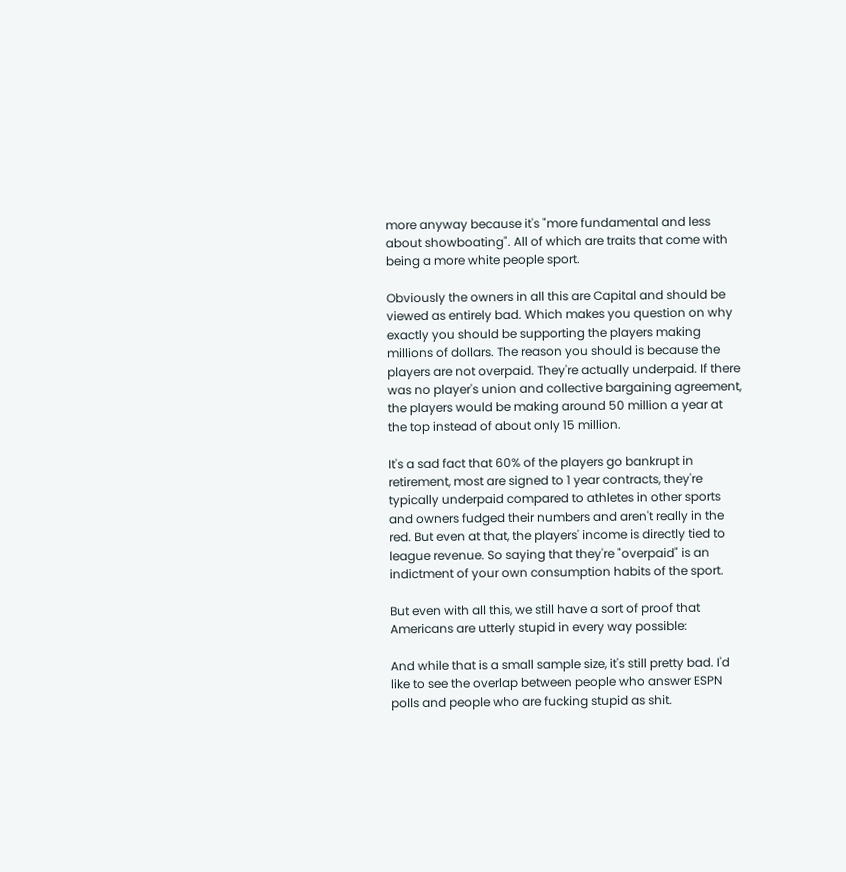more anyway because it's "more fundamental and less about showboating". All of which are traits that come with being a more white people sport.

Obviously the owners in all this are Capital and should be viewed as entirely bad. Which makes you question on why exactly you should be supporting the players making millions of dollars. The reason you should is because the players are not overpaid. They're actually underpaid. If there was no player's union and collective bargaining agreement, the players would be making around 50 million a year at the top instead of about only 15 million.

It's a sad fact that 60% of the players go bankrupt in retirement, most are signed to 1 year contracts, they're typically underpaid compared to athletes in other sports and owners fudged their numbers and aren't really in the red. But even at that, the players' income is directly tied to league revenue. So saying that they're "overpaid" is an indictment of your own consumption habits of the sport.

But even with all this, we still have a sort of proof that Americans are utterly stupid in every way possible:

And while that is a small sample size, it's still pretty bad. I'd like to see the overlap between people who answer ESPN polls and people who are fucking stupid as shit.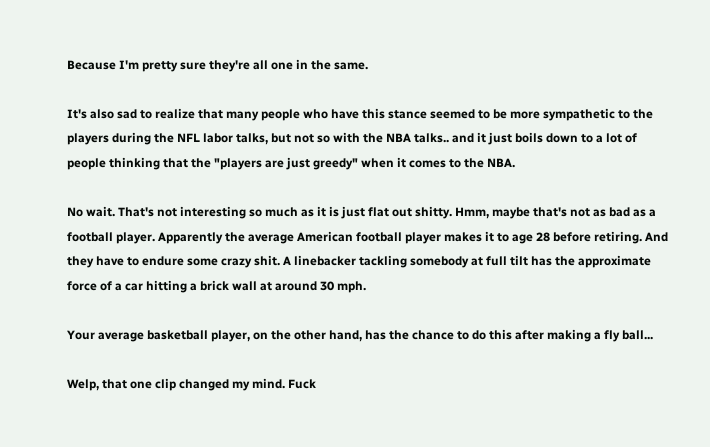Because I'm pretty sure they're all one in the same.

It's also sad to realize that many people who have this stance seemed to be more sympathetic to the players during the NFL labor talks, but not so with the NBA talks.. and it just boils down to a lot of people thinking that the "players are just greedy" when it comes to the NBA.

No wait. That's not interesting so much as it is just flat out shitty. Hmm, maybe that's not as bad as a football player. Apparently the average American football player makes it to age 28 before retiring. And they have to endure some crazy shit. A linebacker tackling somebody at full tilt has the approximate force of a car hitting a brick wall at around 30 mph.

Your average basketball player, on the other hand, has the chance to do this after making a fly ball...

Welp, that one clip changed my mind. Fuck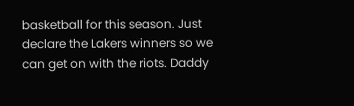basketball for this season. Just declare the Lakers winners so we can get on with the riots. Daddy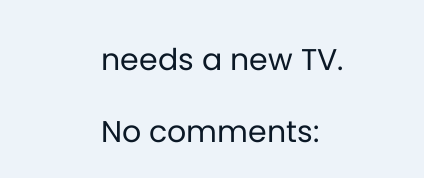needs a new TV.

No comments: